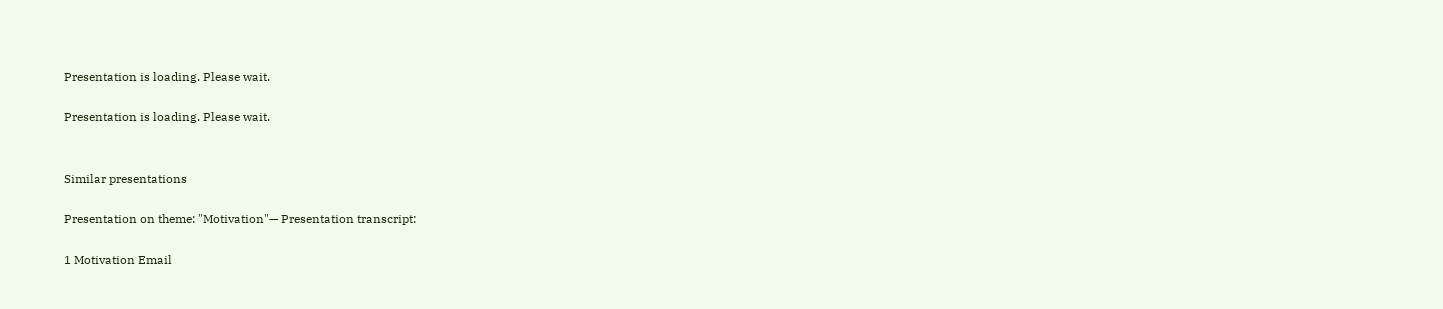Presentation is loading. Please wait.

Presentation is loading. Please wait.


Similar presentations

Presentation on theme: "Motivation"— Presentation transcript:

1 Motivation Email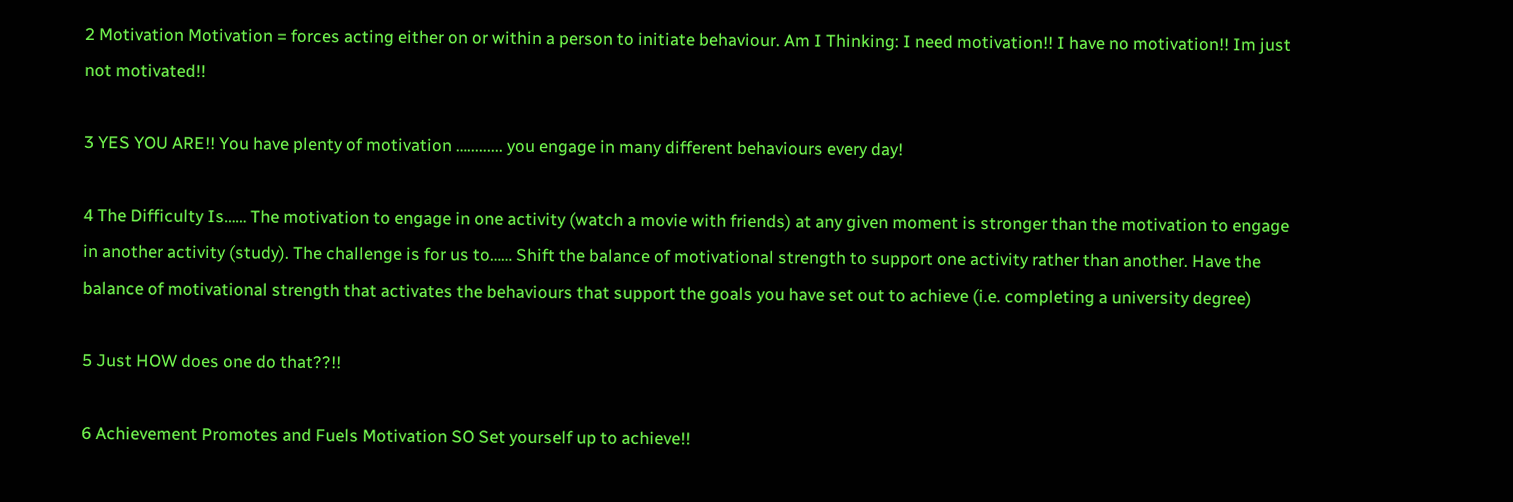2 Motivation Motivation = forces acting either on or within a person to initiate behaviour. Am I Thinking: I need motivation!! I have no motivation!! Im just not motivated!!

3 YES YOU ARE!! You have plenty of motivation …......... you engage in many different behaviours every day!

4 The Difficulty Is…… The motivation to engage in one activity (watch a movie with friends) at any given moment is stronger than the motivation to engage in another activity (study). The challenge is for us to…… Shift the balance of motivational strength to support one activity rather than another. Have the balance of motivational strength that activates the behaviours that support the goals you have set out to achieve (i.e. completing a university degree)

5 Just HOW does one do that??!!

6 Achievement Promotes and Fuels Motivation SO Set yourself up to achieve!!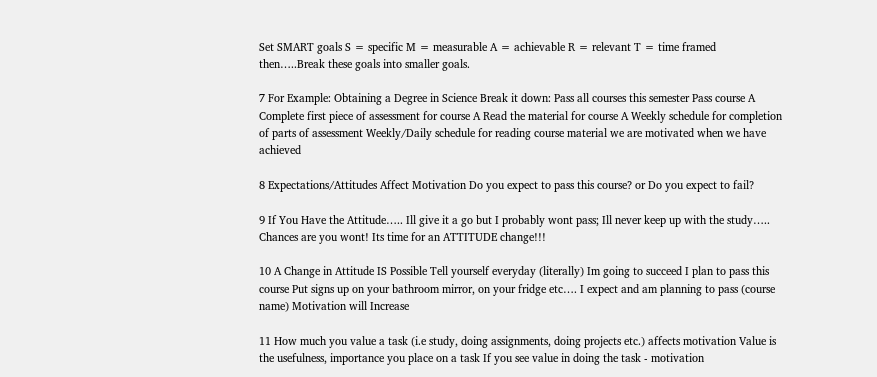Set SMART goals S = specific M = measurable A = achievable R = relevant T = time framed then…..Break these goals into smaller goals.

7 For Example: Obtaining a Degree in Science Break it down: Pass all courses this semester Pass course A Complete first piece of assessment for course A Read the material for course A Weekly schedule for completion of parts of assessment Weekly/Daily schedule for reading course material we are motivated when we have achieved

8 Expectations/Attitudes Affect Motivation Do you expect to pass this course? or Do you expect to fail?

9 If You Have the Attitude….. Ill give it a go but I probably wont pass; Ill never keep up with the study….. Chances are you wont! Its time for an ATTITUDE change!!!

10 A Change in Attitude IS Possible Tell yourself everyday (literally) Im going to succeed I plan to pass this course Put signs up on your bathroom mirror, on your fridge etc…. I expect and am planning to pass (course name) Motivation will Increase

11 How much you value a task (i.e study, doing assignments, doing projects etc.) affects motivation Value is the usefulness, importance you place on a task If you see value in doing the task - motivation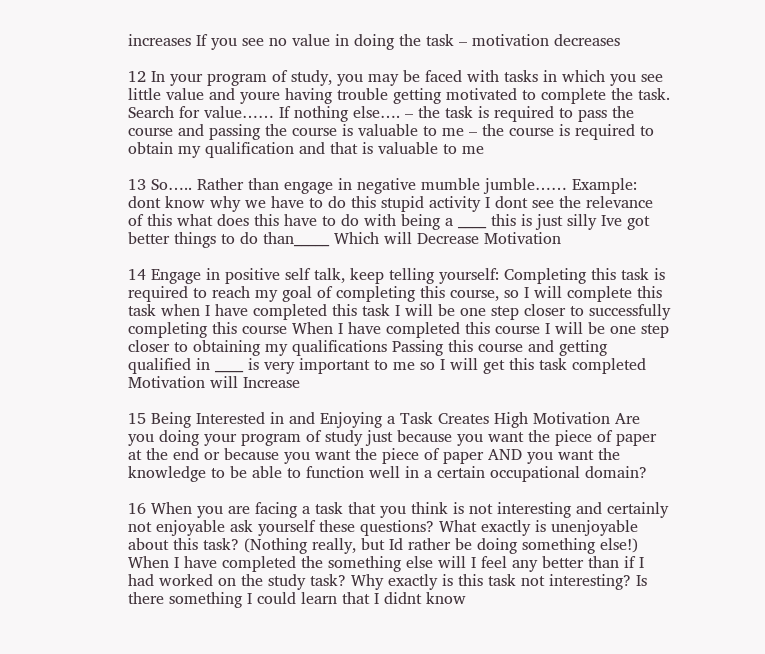increases If you see no value in doing the task – motivation decreases

12 In your program of study, you may be faced with tasks in which you see little value and youre having trouble getting motivated to complete the task. Search for value…… If nothing else…. – the task is required to pass the course and passing the course is valuable to me – the course is required to obtain my qualification and that is valuable to me

13 So….. Rather than engage in negative mumble jumble…… Example: dont know why we have to do this stupid activity I dont see the relevance of this what does this have to do with being a ____ this is just silly Ive got better things to do than_____ Which will Decrease Motivation

14 Engage in positive self talk, keep telling yourself: Completing this task is required to reach my goal of completing this course, so I will complete this task when I have completed this task I will be one step closer to successfully completing this course When I have completed this course I will be one step closer to obtaining my qualifications Passing this course and getting qualified in ____ is very important to me so I will get this task completed Motivation will Increase

15 Being Interested in and Enjoying a Task Creates High Motivation Are you doing your program of study just because you want the piece of paper at the end or because you want the piece of paper AND you want the knowledge to be able to function well in a certain occupational domain?

16 When you are facing a task that you think is not interesting and certainly not enjoyable ask yourself these questions? What exactly is unenjoyable about this task? (Nothing really, but Id rather be doing something else!) When I have completed the something else will I feel any better than if I had worked on the study task? Why exactly is this task not interesting? Is there something I could learn that I didnt know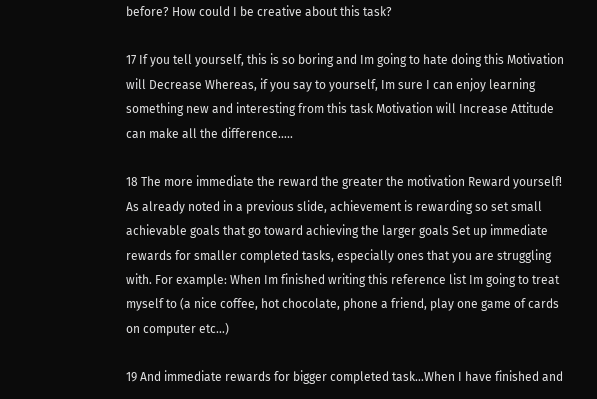before? How could I be creative about this task?

17 If you tell yourself, this is so boring and Im going to hate doing this Motivation will Decrease Whereas, if you say to yourself, Im sure I can enjoy learning something new and interesting from this task Motivation will Increase Attitude can make all the difference…..

18 The more immediate the reward the greater the motivation Reward yourself! As already noted in a previous slide, achievement is rewarding so set small achievable goals that go toward achieving the larger goals Set up immediate rewards for smaller completed tasks, especially ones that you are struggling with. For example: When Im finished writing this reference list Im going to treat myself to (a nice coffee, hot chocolate, phone a friend, play one game of cards on computer etc…)

19 And immediate rewards for bigger completed task…When I have finished and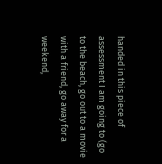handed in this piece of assessment I am going to (go to the beach, go out to a movie with a friend, go away for a weekend,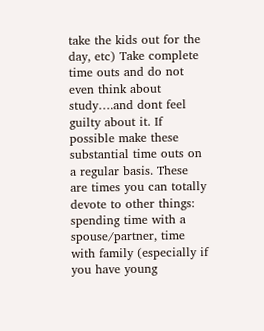take the kids out for the day, etc) Take complete time outs and do not even think about study….and dont feel guilty about it. If possible make these substantial time outs on a regular basis. These are times you can totally devote to other things: spending time with a spouse/partner, time with family (especially if you have young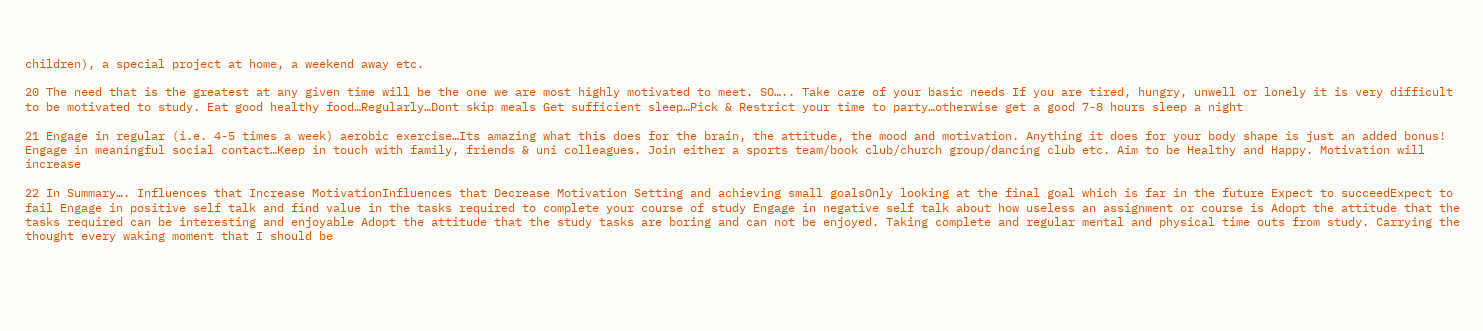children), a special project at home, a weekend away etc.

20 The need that is the greatest at any given time will be the one we are most highly motivated to meet. SO….. Take care of your basic needs If you are tired, hungry, unwell or lonely it is very difficult to be motivated to study. Eat good healthy food…Regularly…Dont skip meals Get sufficient sleep…Pick & Restrict your time to party…otherwise get a good 7-8 hours sleep a night

21 Engage in regular (i.e. 4-5 times a week) aerobic exercise…Its amazing what this does for the brain, the attitude, the mood and motivation. Anything it does for your body shape is just an added bonus! Engage in meaningful social contact…Keep in touch with family, friends & uni colleagues. Join either a sports team/book club/church group/dancing club etc. Aim to be Healthy and Happy. Motivation will increase

22 In Summary…. Influences that Increase MotivationInfluences that Decrease Motivation Setting and achieving small goalsOnly looking at the final goal which is far in the future Expect to succeedExpect to fail Engage in positive self talk and find value in the tasks required to complete your course of study Engage in negative self talk about how useless an assignment or course is Adopt the attitude that the tasks required can be interesting and enjoyable Adopt the attitude that the study tasks are boring and can not be enjoyed. Taking complete and regular mental and physical time outs from study. Carrying the thought every waking moment that I should be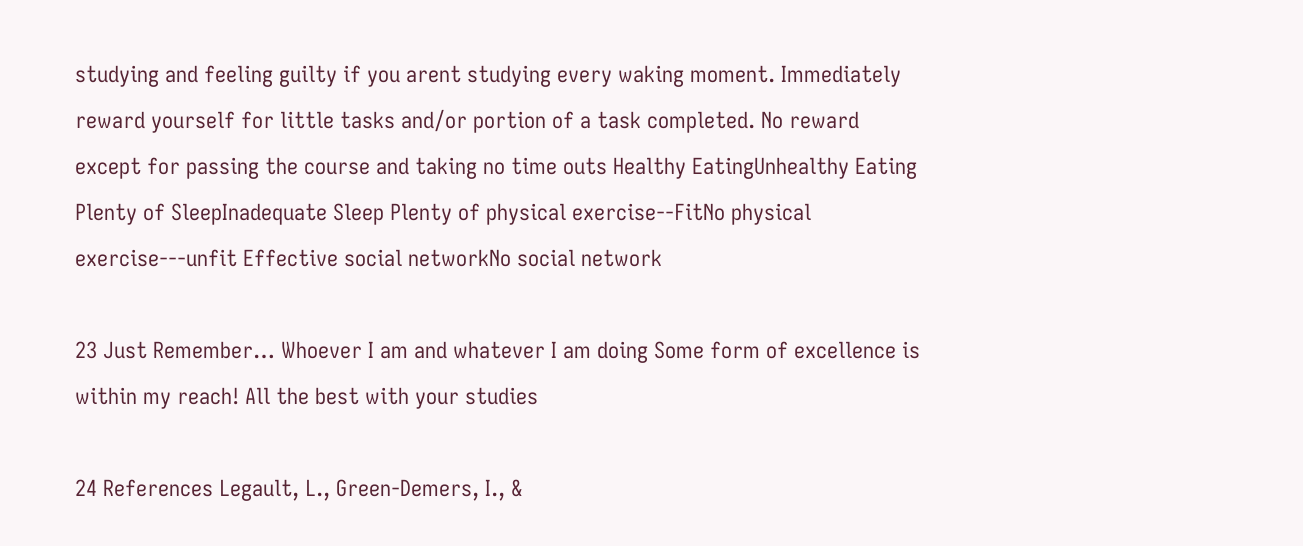studying and feeling guilty if you arent studying every waking moment. Immediately reward yourself for little tasks and/or portion of a task completed. No reward except for passing the course and taking no time outs Healthy EatingUnhealthy Eating Plenty of SleepInadequate Sleep Plenty of physical exercise--FitNo physical exercise---unfit Effective social networkNo social network

23 Just Remember… Whoever I am and whatever I am doing Some form of excellence is within my reach! All the best with your studies

24 References Legault, L., Green-Demers, I., &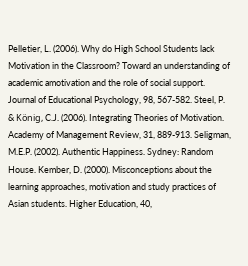Pelletier, L. (2006). Why do High School Students lack Motivation in the Classroom? Toward an understanding of academic amotivation and the role of social support. Journal of Educational Psychology, 98, 567-582. Steel, P. & König, C.J. (2006). Integrating Theories of Motivation. Academy of Management Review, 31, 889-913. Seligman, M.E.P. (2002). Authentic Happiness. Sydney: Random House. Kember, D. (2000). Misconceptions about the learning approaches, motivation and study practices of Asian students. Higher Education, 40,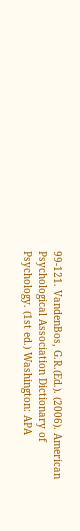99-121. VandenBos, G.R.(Ed.). (2006). American Psychological Association Dictionary of Psychology. (1st ed.) Washington: APA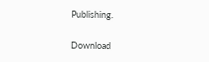Publishing.

Download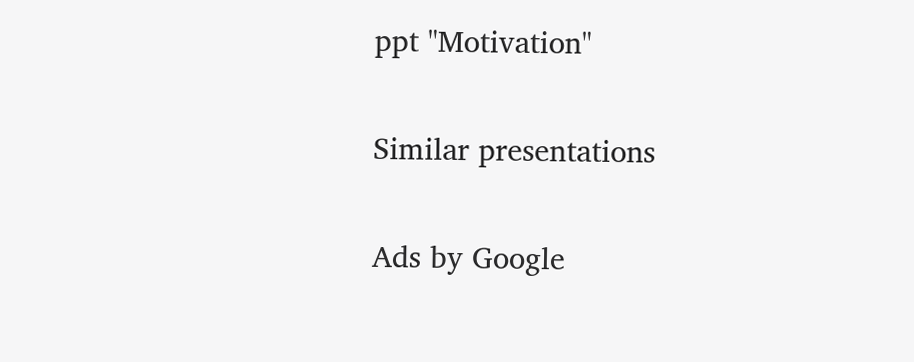ppt "Motivation"

Similar presentations

Ads by Google